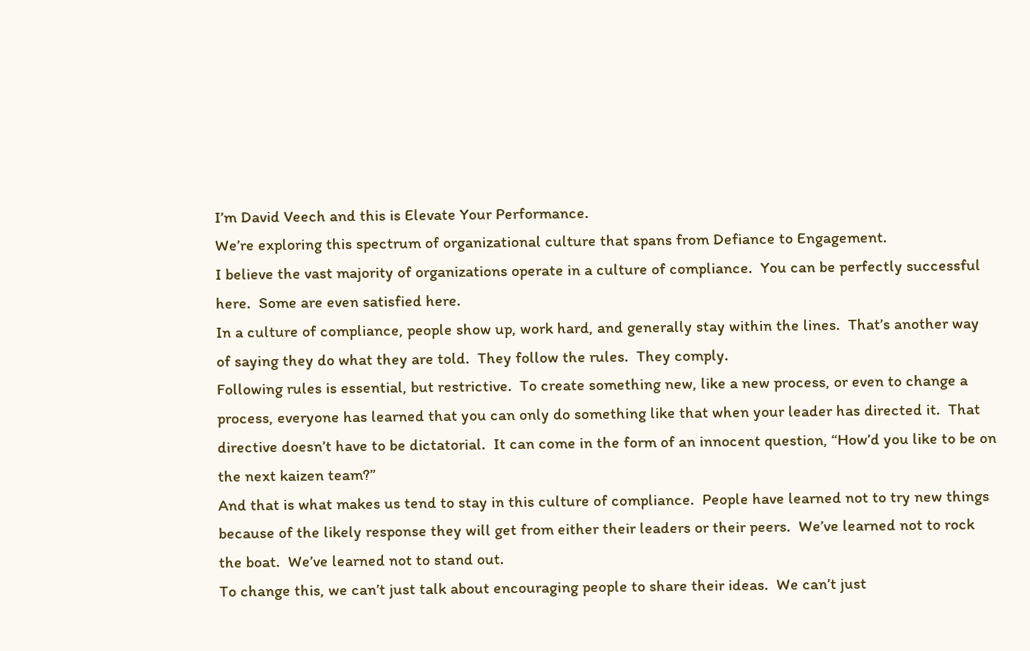I’m David Veech and this is Elevate Your Performance.
We’re exploring this spectrum of organizational culture that spans from Defiance to Engagement.
I believe the vast majority of organizations operate in a culture of compliance.  You can be perfectly successful here.  Some are even satisfied here.
In a culture of compliance, people show up, work hard, and generally stay within the lines.  That’s another way of saying they do what they are told.  They follow the rules.  They comply.
Following rules is essential, but restrictive.  To create something new, like a new process, or even to change a process, everyone has learned that you can only do something like that when your leader has directed it.  That directive doesn’t have to be dictatorial.  It can come in the form of an innocent question, “How’d you like to be on the next kaizen team?”
And that is what makes us tend to stay in this culture of compliance.  People have learned not to try new things because of the likely response they will get from either their leaders or their peers.  We’ve learned not to rock the boat.  We’ve learned not to stand out.
To change this, we can’t just talk about encouraging people to share their ideas.  We can’t just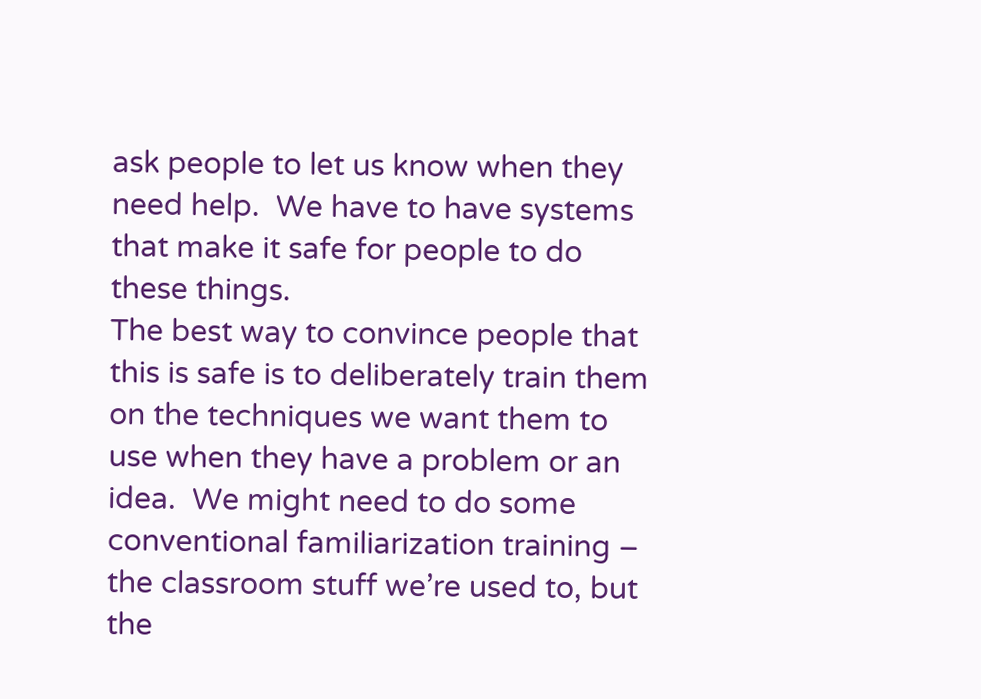ask people to let us know when they need help.  We have to have systems that make it safe for people to do these things.
The best way to convince people that this is safe is to deliberately train them on the techniques we want them to use when they have a problem or an idea.  We might need to do some conventional familiarization training – the classroom stuff we’re used to, but the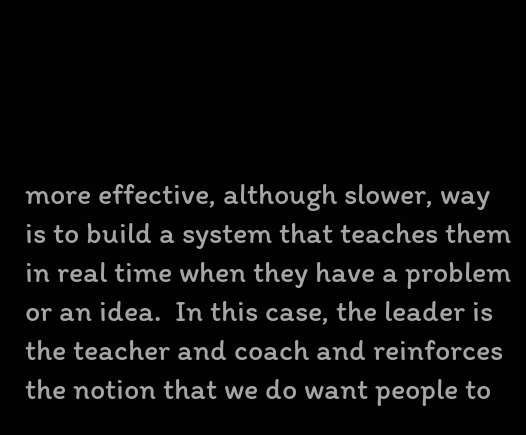more effective, although slower, way is to build a system that teaches them in real time when they have a problem or an idea.  In this case, the leader is the teacher and coach and reinforces the notion that we do want people to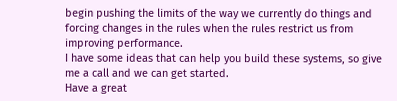begin pushing the limits of the way we currently do things and forcing changes in the rules when the rules restrict us from improving performance.
I have some ideas that can help you build these systems, so give me a call and we can get started.
Have a great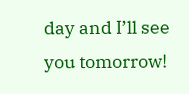day and I’ll see you tomorrow!